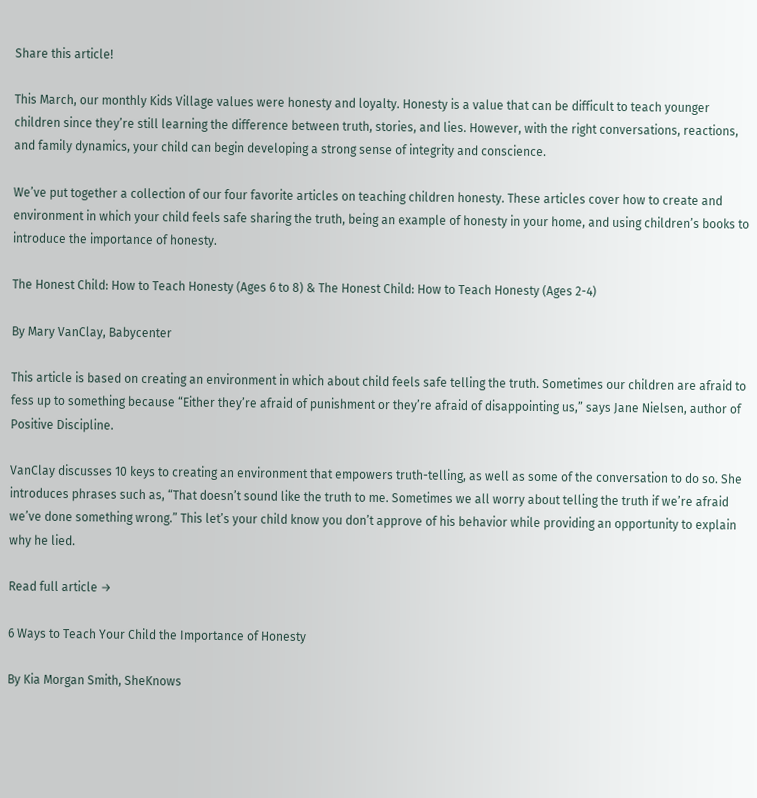Share this article!

This March, our monthly Kids Village values were honesty and loyalty. Honesty is a value that can be difficult to teach younger children since they’re still learning the difference between truth, stories, and lies. However, with the right conversations, reactions, and family dynamics, your child can begin developing a strong sense of integrity and conscience.

We’ve put together a collection of our four favorite articles on teaching children honesty. These articles cover how to create and environment in which your child feels safe sharing the truth, being an example of honesty in your home, and using children’s books to introduce the importance of honesty.

The Honest Child: How to Teach Honesty (Ages 6 to 8) & The Honest Child: How to Teach Honesty (Ages 2-4)

By Mary VanClay, Babycenter

This article is based on creating an environment in which about child feels safe telling the truth. Sometimes our children are afraid to fess up to something because “Either they’re afraid of punishment or they’re afraid of disappointing us,” says Jane Nielsen, author of Positive Discipline.

VanClay discusses 10 keys to creating an environment that empowers truth-telling, as well as some of the conversation to do so. She introduces phrases such as, “That doesn’t sound like the truth to me. Sometimes we all worry about telling the truth if we’re afraid we’ve done something wrong.” This let’s your child know you don’t approve of his behavior while providing an opportunity to explain why he lied.

Read full article →

6 Ways to Teach Your Child the Importance of Honesty

By Kia Morgan Smith, SheKnows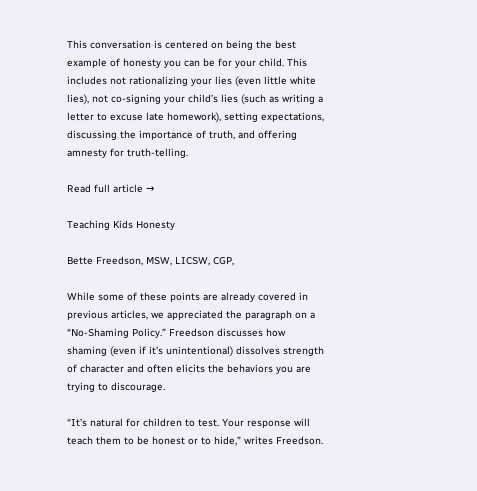This conversation is centered on being the best example of honesty you can be for your child. This includes not rationalizing your lies (even little white lies), not co-signing your child’s lies (such as writing a letter to excuse late homework), setting expectations, discussing the importance of truth, and offering amnesty for truth-telling.

Read full article →

Teaching Kids Honesty

Bette Freedson, MSW, LICSW, CGP,

While some of these points are already covered in previous articles, we appreciated the paragraph on a “No-Shaming Policy.” Freedson discusses how shaming (even if it’s unintentional) dissolves strength of character and often elicits the behaviors you are trying to discourage.

“It’s natural for children to test. Your response will teach them to be honest or to hide,” writes Freedson.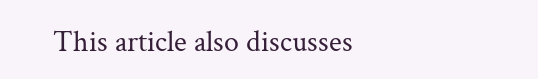This article also discusses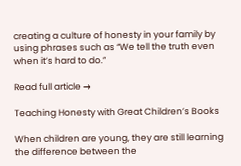creating a culture of honesty in your family by using phrases such as “We tell the truth even when it’s hard to do.”

Read full article →

Teaching Honesty with Great Children’s Books

When children are young, they are still learning the difference between the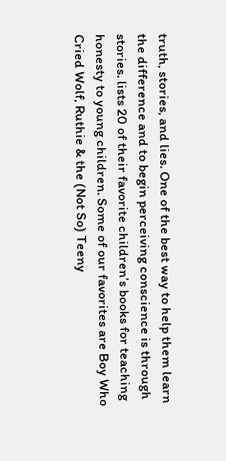truth, stories, and lies. One of the best way to help them learn the difference and to begin perceiving conscience is through stories. lists 20 of their favorite children’s books for teaching honesty to young children. Some of our favorites are Boy Who Cried Wolf, Ruthie & the (Not So) Teeny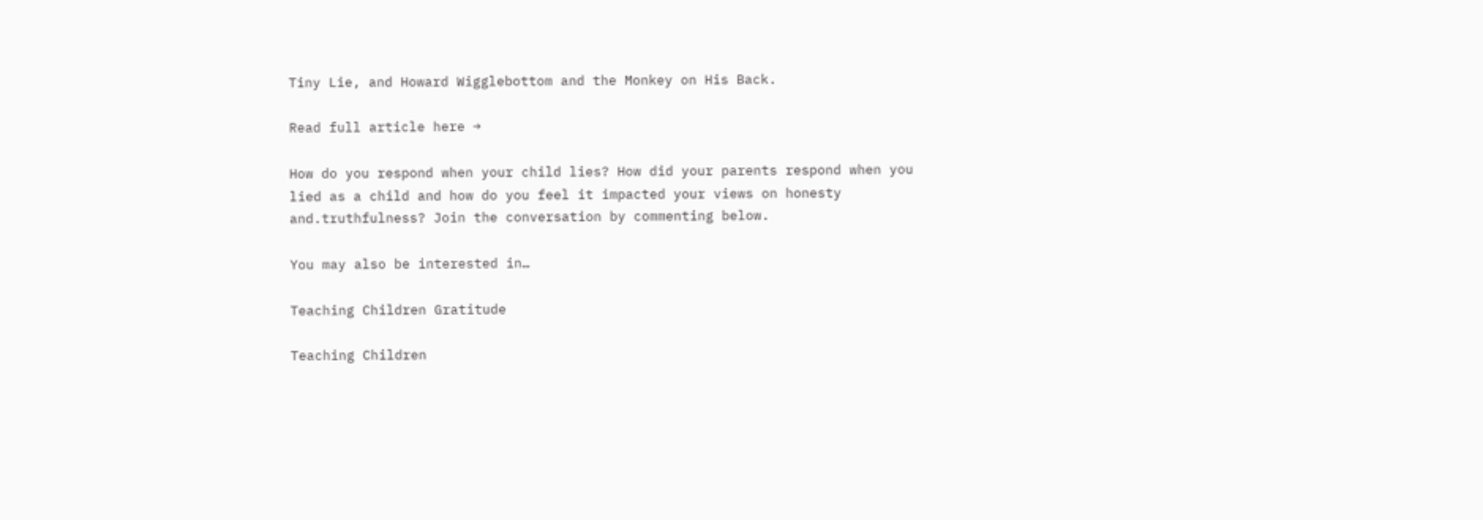Tiny Lie, and Howard Wigglebottom and the Monkey on His Back.

Read full article here →

How do you respond when your child lies? How did your parents respond when you lied as a child and how do you feel it impacted your views on honesty and.truthfulness? Join the conversation by commenting below.

You may also be interested in…

Teaching Children Gratitude

Teaching Children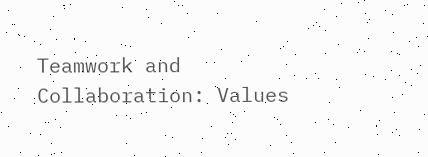Teamwork and Collaboration: Values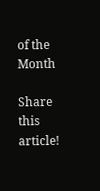of the Month

Share this article!